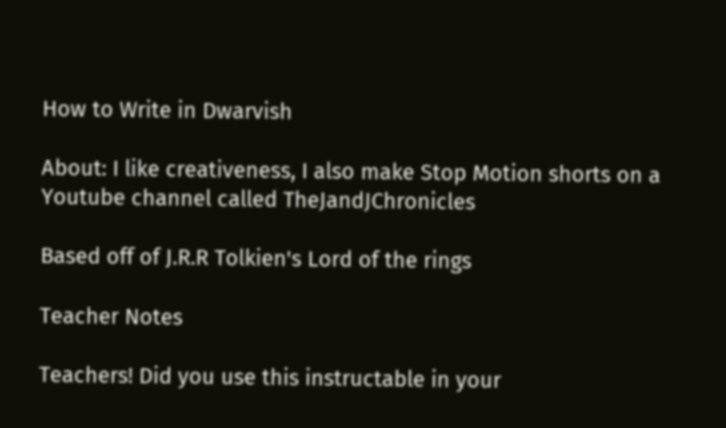How to Write in Dwarvish

About: I like creativeness, I also make Stop Motion shorts on a Youtube channel called TheJandJChronicles

Based off of J.R.R Tolkien's Lord of the rings

Teacher Notes

Teachers! Did you use this instructable in your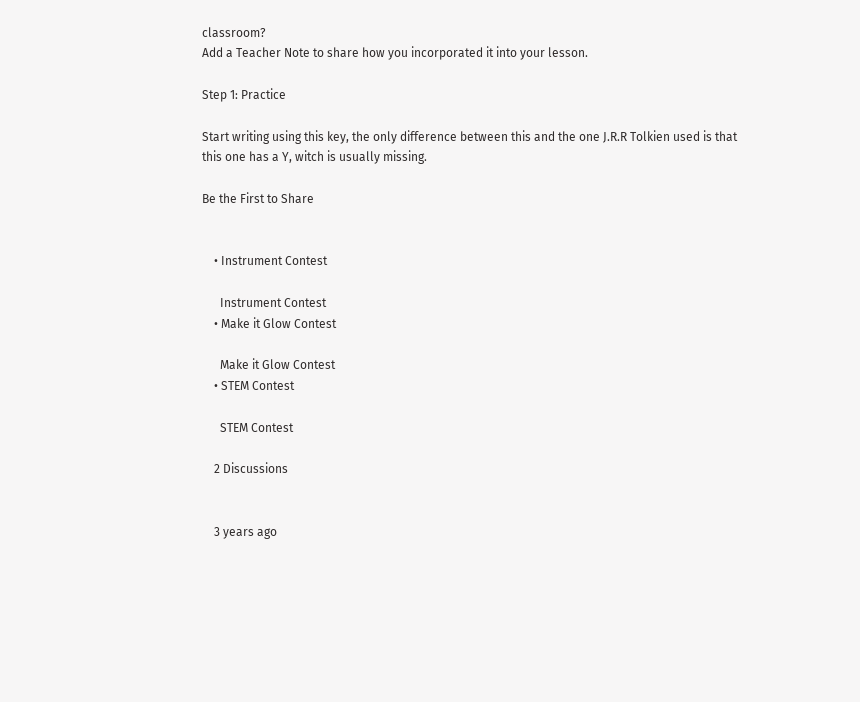classroom?
Add a Teacher Note to share how you incorporated it into your lesson.

Step 1: Practice

Start writing using this key, the only difference between this and the one J.R.R Tolkien used is that this one has a Y, witch is usually missing.

Be the First to Share


    • Instrument Contest

      Instrument Contest
    • Make it Glow Contest

      Make it Glow Contest
    • STEM Contest

      STEM Contest

    2 Discussions


    3 years ago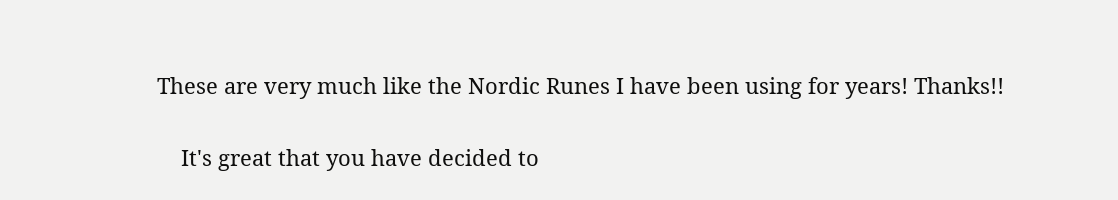These are very much like the Nordic Runes I have been using for years! Thanks!!


    It's great that you have decided to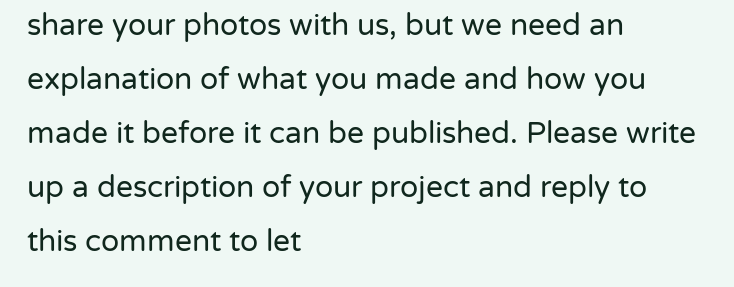share your photos with us, but we need an explanation of what you made and how you made it before it can be published. Please write up a description of your project and reply to this comment to let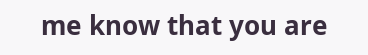me know that you are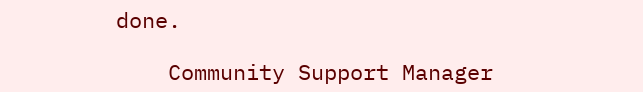done.

    Community Support Manager